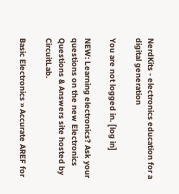NerdKits - electronics education for a digital generation

You are not logged in. [log in]

NEW: Learning electronics? Ask your questions on the new Electronics Questions & Answers site hosted by CircuitLab.

Basic Electronics » Accurate AREF for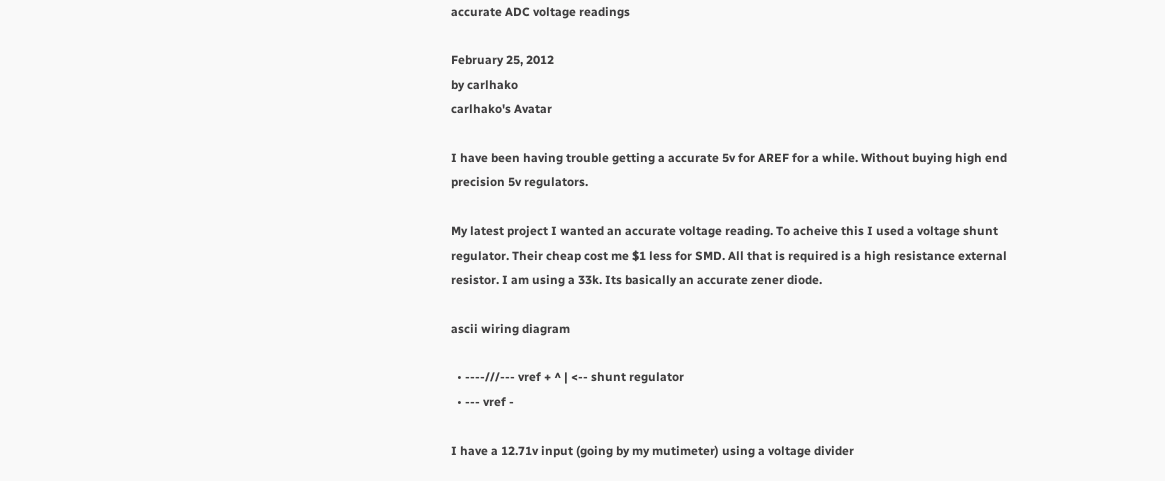accurate ADC voltage readings

February 25, 2012
by carlhako
carlhako's Avatar

I have been having trouble getting a accurate 5v for AREF for a while. Without buying high end precision 5v regulators.

My latest project I wanted an accurate voltage reading. To acheive this I used a voltage shunt regulator. Their cheap cost me $1 less for SMD. All that is required is a high resistance external resistor. I am using a 33k. Its basically an accurate zener diode.

ascii wiring diagram

  • ----///--- vref + ^ | <-- shunt regulator
  • --- vref -

I have a 12.71v input (going by my mutimeter) using a voltage divider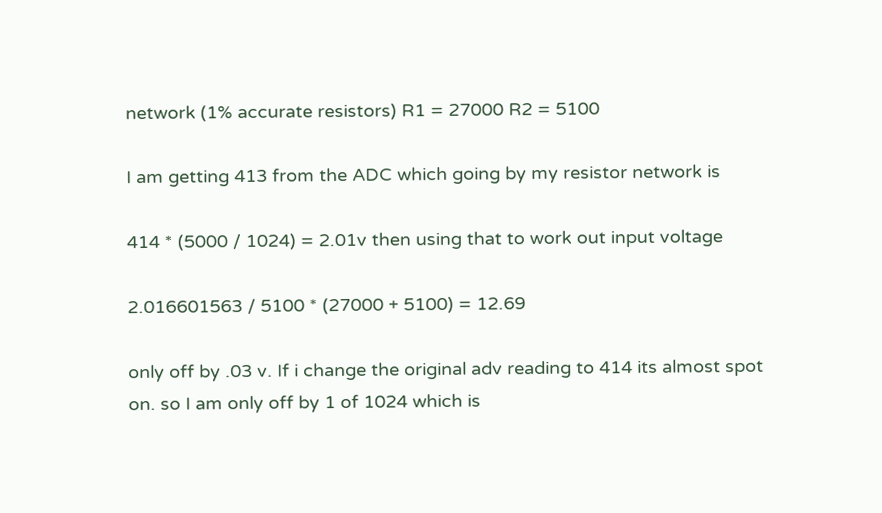network (1% accurate resistors) R1 = 27000 R2 = 5100

I am getting 413 from the ADC which going by my resistor network is

414 * (5000 / 1024) = 2.01v then using that to work out input voltage

2.016601563 / 5100 * (27000 + 5100) = 12.69

only off by .03 v. If i change the original adv reading to 414 its almost spot on. so I am only off by 1 of 1024 which is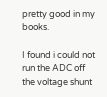pretty good in my books.

I found i could not run the ADC off the voltage shunt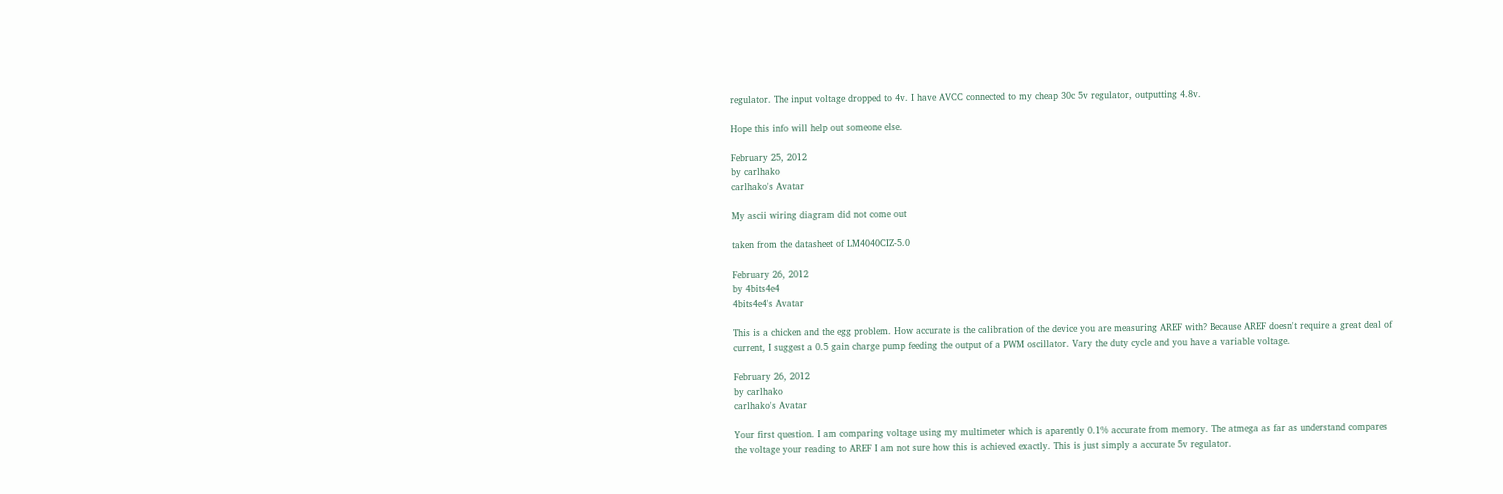regulator. The input voltage dropped to 4v. I have AVCC connected to my cheap 30c 5v regulator, outputting 4.8v.

Hope this info will help out someone else.

February 25, 2012
by carlhako
carlhako's Avatar

My ascii wiring diagram did not come out

taken from the datasheet of LM4040CIZ-5.0

February 26, 2012
by 4bits4e4
4bits4e4's Avatar

This is a chicken and the egg problem. How accurate is the calibration of the device you are measuring AREF with? Because AREF doesn't require a great deal of current, I suggest a 0.5 gain charge pump feeding the output of a PWM oscillator. Vary the duty cycle and you have a variable voltage.

February 26, 2012
by carlhako
carlhako's Avatar

Your first question. I am comparing voltage using my multimeter which is aparently 0.1% accurate from memory. The atmega as far as understand compares the voltage your reading to AREF I am not sure how this is achieved exactly. This is just simply a accurate 5v regulator.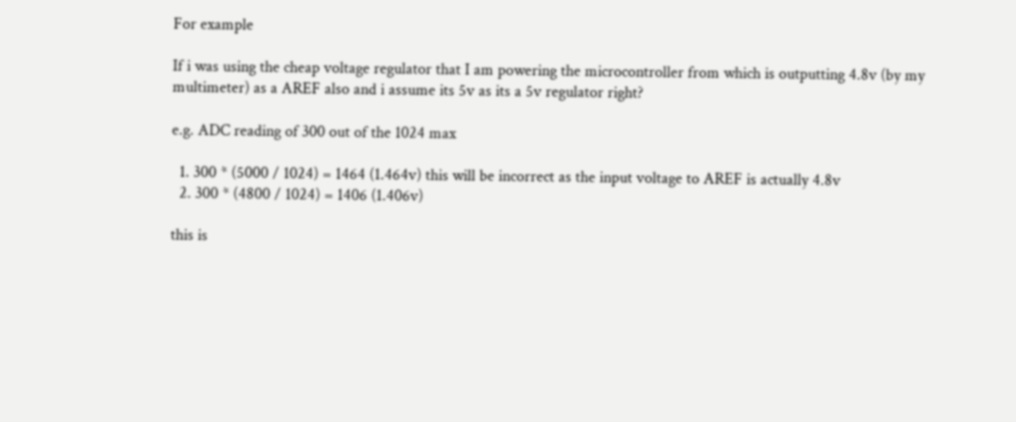For example

If i was using the cheap voltage regulator that I am powering the microcontroller from which is outputting 4.8v (by my multimeter) as a AREF also and i assume its 5v as its a 5v regulator right?

e.g. ADC reading of 300 out of the 1024 max

  1. 300 * (5000 / 1024) = 1464 (1.464v) this will be incorrect as the input voltage to AREF is actually 4.8v
  2. 300 * (4800 / 1024) = 1406 (1.406v)

this is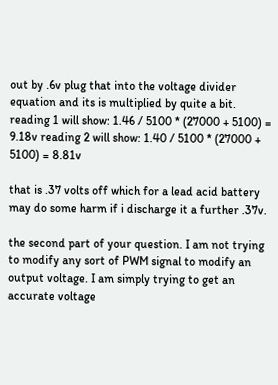out by .6v plug that into the voltage divider equation and its is multiplied by quite a bit. reading 1 will show: 1.46 / 5100 * (27000 + 5100) = 9.18v reading 2 will show: 1.40 / 5100 * (27000 + 5100) = 8.81v

that is .37 volts off which for a lead acid battery may do some harm if i discharge it a further .37v.

the second part of your question. I am not trying to modify any sort of PWM signal to modify an output voltage. I am simply trying to get an accurate voltage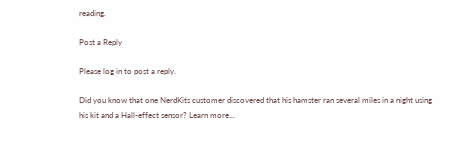reading.

Post a Reply

Please log in to post a reply.

Did you know that one NerdKits customer discovered that his hamster ran several miles in a night using his kit and a Hall-effect sensor? Learn more...